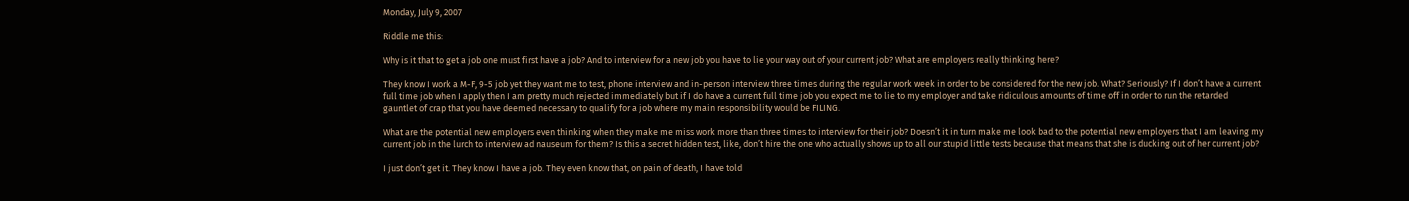Monday, July 9, 2007

Riddle me this:

Why is it that to get a job one must first have a job? And to interview for a new job you have to lie your way out of your current job? What are employers really thinking here?

They know I work a M-F, 9-5 job yet they want me to test, phone interview and in-person interview three times during the regular work week in order to be considered for the new job. What? Seriously? If I don’t have a current full time job when I apply then I am pretty much rejected immediately but if I do have a current full time job you expect me to lie to my employer and take ridiculous amounts of time off in order to run the retarded gauntlet of crap that you have deemed necessary to qualify for a job where my main responsibility would be FILING.

What are the potential new employers even thinking when they make me miss work more than three times to interview for their job? Doesn’t it in turn make me look bad to the potential new employers that I am leaving my current job in the lurch to interview ad nauseum for them? Is this a secret hidden test, like, don’t hire the one who actually shows up to all our stupid little tests because that means that she is ducking out of her current job?

I just don’t get it. They know I have a job. They even know that, on pain of death, I have told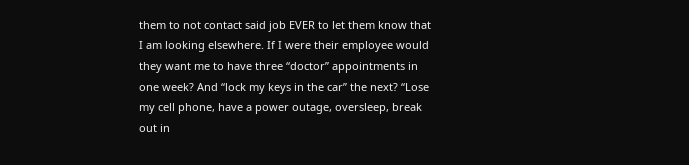them to not contact said job EVER to let them know that I am looking elsewhere. If I were their employee would they want me to have three “doctor” appointments in one week? And “lock my keys in the car” the next? “Lose my cell phone, have a power outage, oversleep, break out in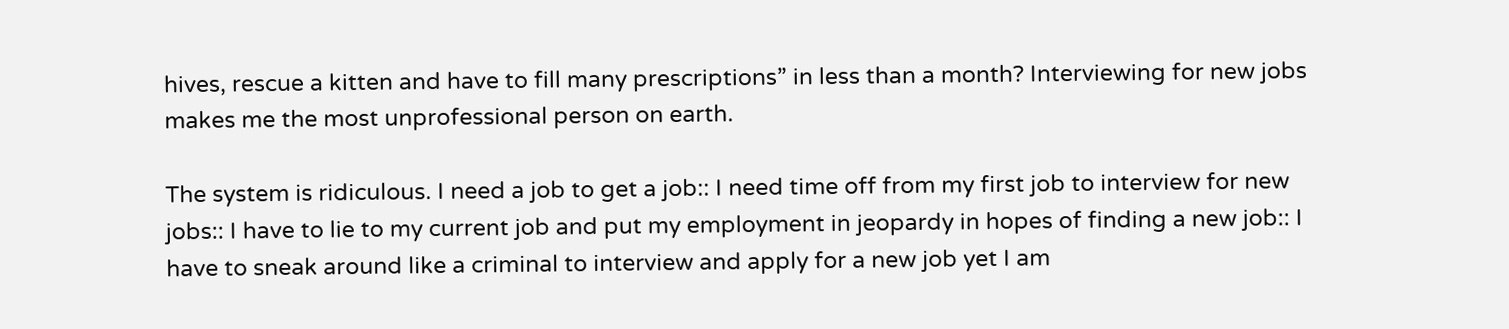hives, rescue a kitten and have to fill many prescriptions” in less than a month? Interviewing for new jobs makes me the most unprofessional person on earth.

The system is ridiculous. I need a job to get a job:: I need time off from my first job to interview for new jobs:: I have to lie to my current job and put my employment in jeopardy in hopes of finding a new job:: I have to sneak around like a criminal to interview and apply for a new job yet I am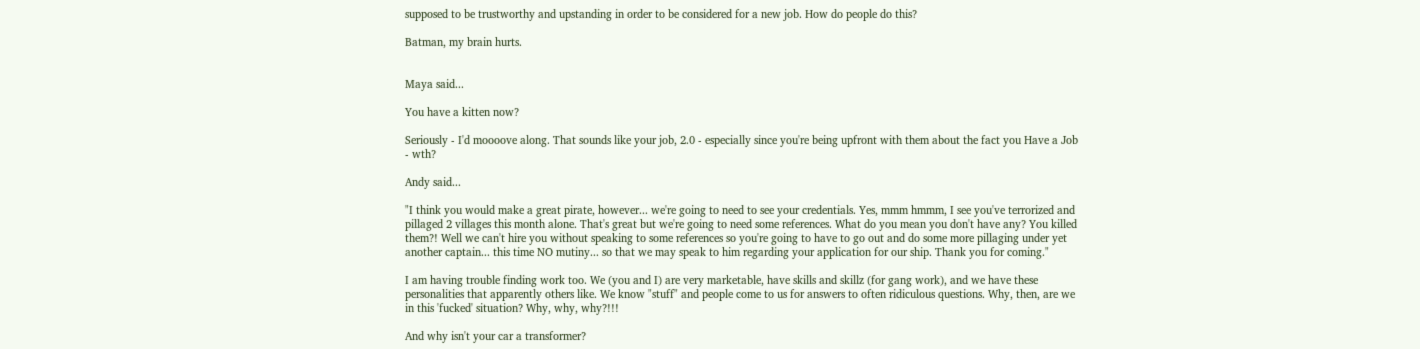supposed to be trustworthy and upstanding in order to be considered for a new job. How do people do this?

Batman, my brain hurts.


Maya said...

You have a kitten now?

Seriously - I'd moooove along. That sounds like your job, 2.0 - especially since you're being upfront with them about the fact you Have a Job - wth?

Andy said...

"I think you would make a great pirate, however... we're going to need to see your credentials. Yes, mmm hmmm, I see you've terrorized and pillaged 2 villages this month alone. That's great but we're going to need some references. What do you mean you don't have any? You killed them?! Well we can't hire you without speaking to some references so you're going to have to go out and do some more pillaging under yet another captain... this time NO mutiny... so that we may speak to him regarding your application for our ship. Thank you for coming."

I am having trouble finding work too. We (you and I) are very marketable, have skills and skillz (for gang work), and we have these personalities that apparently others like. We know "stuff" and people come to us for answers to often ridiculous questions. Why, then, are we in this 'fucked' situation? Why, why, why?!!!

And why isn't your car a transformer?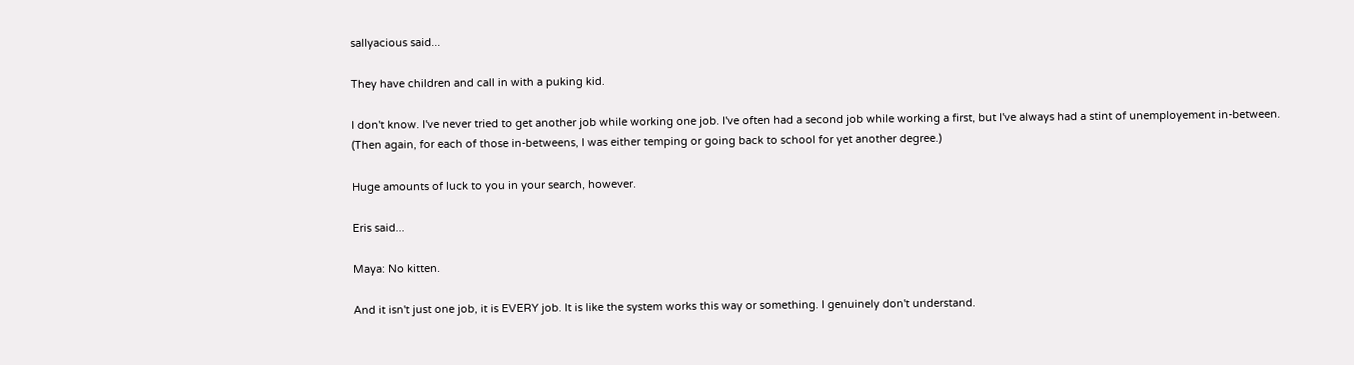sallyacious said...

They have children and call in with a puking kid.

I don't know. I've never tried to get another job while working one job. I've often had a second job while working a first, but I've always had a stint of unemployement in-between. (Then again, for each of those in-betweens, I was either temping or going back to school for yet another degree.)

Huge amounts of luck to you in your search, however.

Eris said...

Maya: No kitten.

And it isn't just one job, it is EVERY job. It is like the system works this way or something. I genuinely don't understand.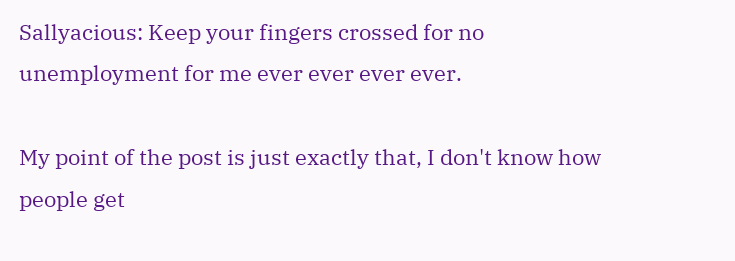Sallyacious: Keep your fingers crossed for no unemployment for me ever ever ever ever.

My point of the post is just exactly that, I don't know how people get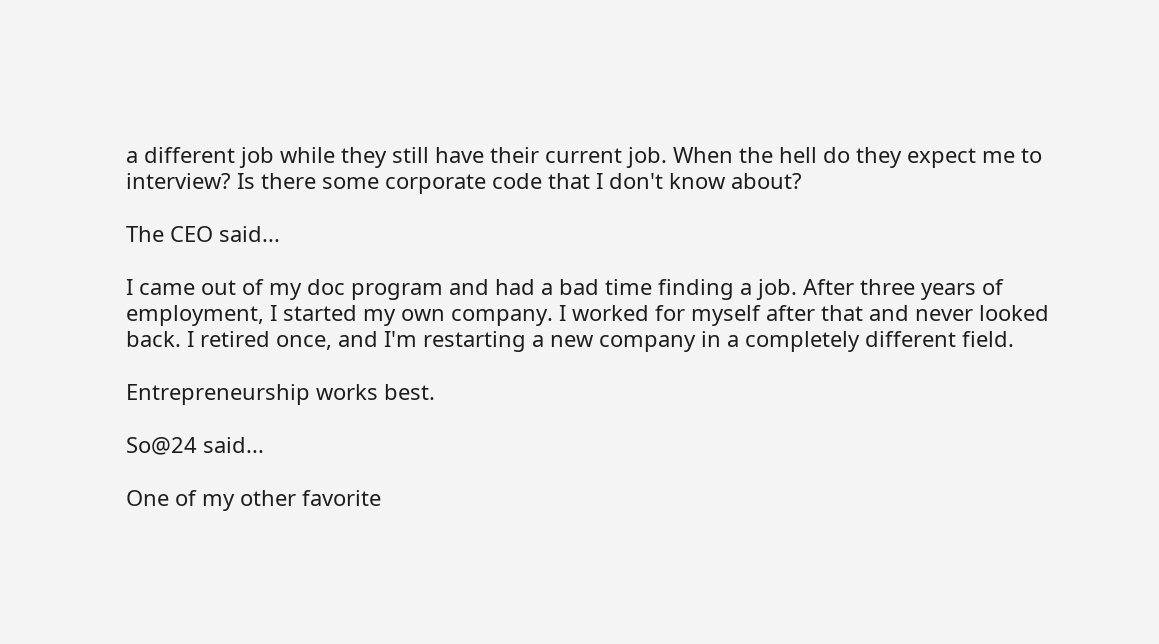a different job while they still have their current job. When the hell do they expect me to interview? Is there some corporate code that I don't know about?

The CEO said...

I came out of my doc program and had a bad time finding a job. After three years of employment, I started my own company. I worked for myself after that and never looked back. I retired once, and I'm restarting a new company in a completely different field.

Entrepreneurship works best.

So@24 said...

One of my other favorite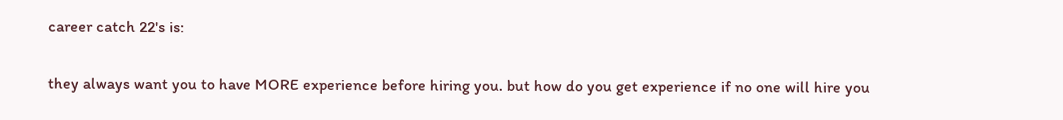career catch 22's is:

they always want you to have MORE experience before hiring you. but how do you get experience if no one will hire you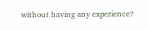without having any experience?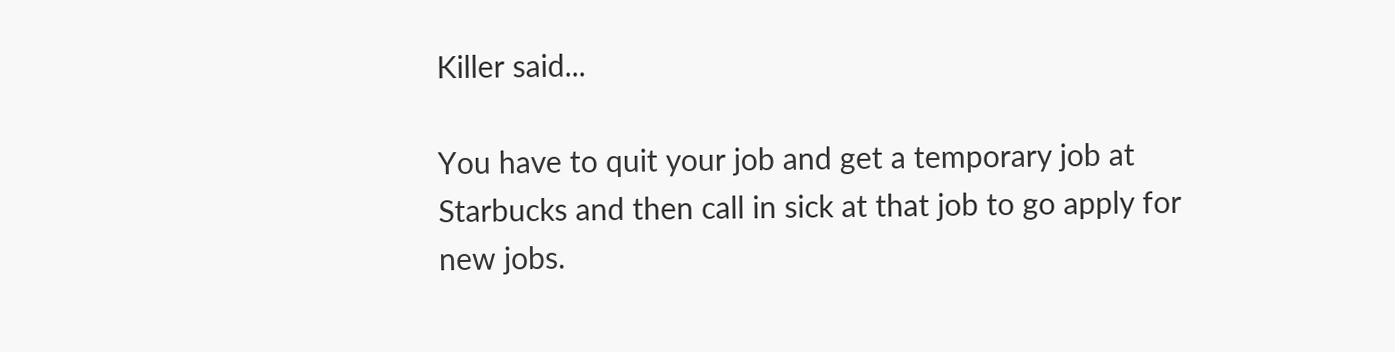Killer said...

You have to quit your job and get a temporary job at Starbucks and then call in sick at that job to go apply for new jobs.